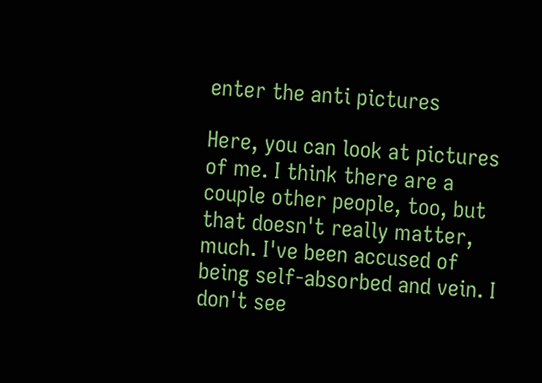enter the anti pictures

Here, you can look at pictures of me. I think there are a couple other people, too, but that doesn't really matter, much. I've been accused of being self-absorbed and vein. I don't see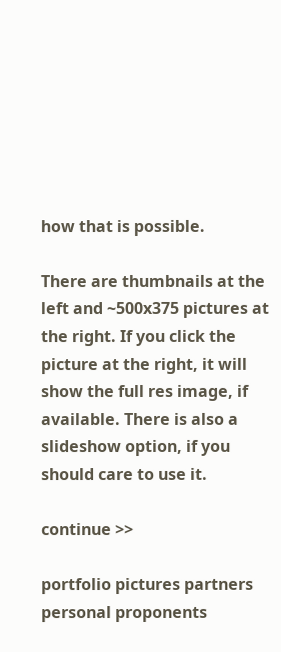how that is possible.

There are thumbnails at the left and ~500x375 pictures at the right. If you click the picture at the right, it will show the full res image, if available. There is also a slideshow option, if you should care to use it.

continue >>

portfolio pictures partners personal proponents